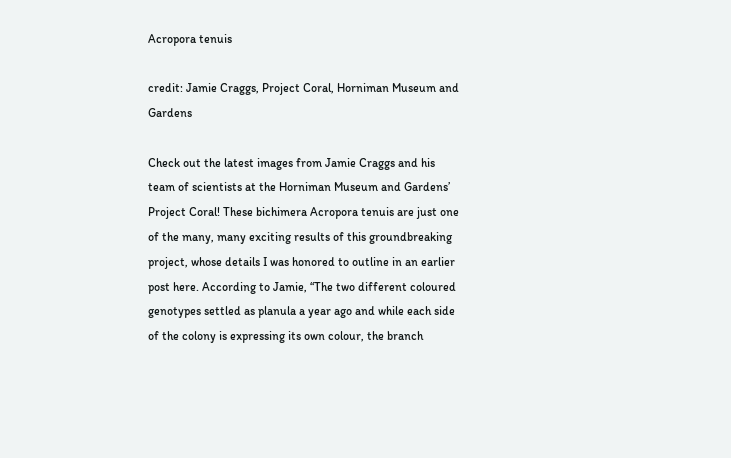Acropora tenuis

credit: Jamie Craggs, Project Coral, Horniman Museum and Gardens

Check out the latest images from Jamie Craggs and his team of scientists at the Horniman Museum and Gardens’ Project Coral! These bichimera Acropora tenuis are just one of the many, many exciting results of this groundbreaking project, whose details I was honored to outline in an earlier post here. According to Jamie, “The two different coloured genotypes settled as planula a year ago and while each side of the colony is expressing its own colour, the branch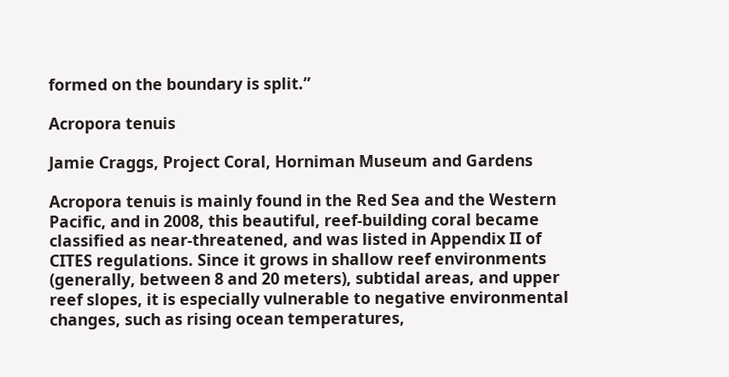formed on the boundary is split.”

Acropora tenuis

Jamie Craggs, Project Coral, Horniman Museum and Gardens

Acropora tenuis is mainly found in the Red Sea and the Western Pacific, and in 2008, this beautiful, reef-building coral became classified as near-threatened, and was listed in Appendix II of CITES regulations. Since it grows in shallow reef environments (generally, between 8 and 20 meters), subtidal areas, and upper reef slopes, it is especially vulnerable to negative environmental changes, such as rising ocean temperatures,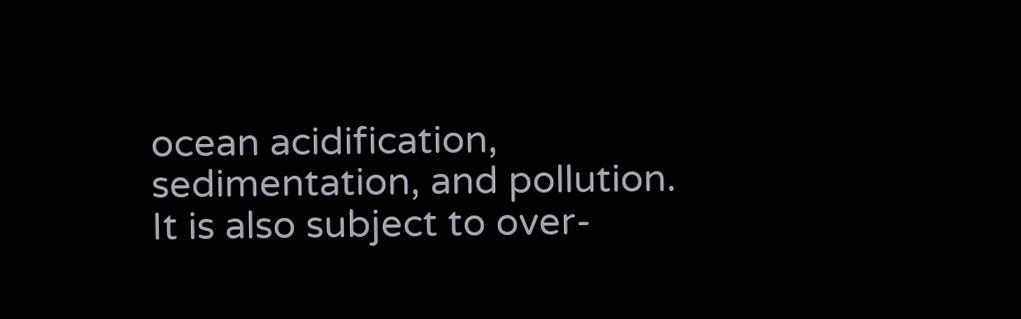ocean acidification, sedimentation, and pollution. It is also subject to over-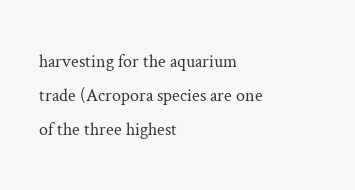harvesting for the aquarium trade (Acropora species are one of the three highest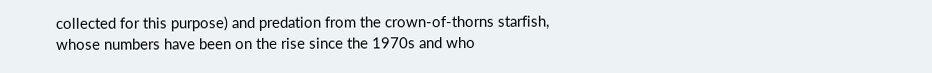collected for this purpose) and predation from the crown-of-thorns starfish, whose numbers have been on the rise since the 1970s and who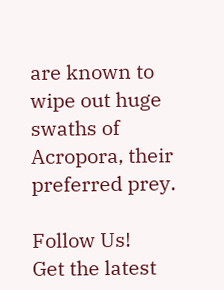are known to wipe out huge swaths of Acropora, their preferred prey.

Follow Us!
Get the latest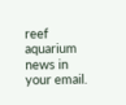reef aquarium news in your email.